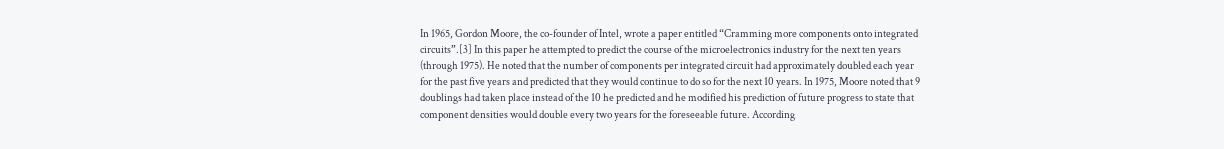In 1965, Gordon Moore, the co-founder of Intel, wrote a paper entitled “Cramming more components onto integrated circuits”.[3] In this paper he attempted to predict the course of the microelectronics industry for the next ten years (through 1975). He noted that the number of components per integrated circuit had approximately doubled each year for the past five years and predicted that they would continue to do so for the next 10 years. In 1975, Moore noted that 9 doublings had taken place instead of the 10 he predicted and he modified his prediction of future progress to state that component densities would double every two years for the foreseeable future. According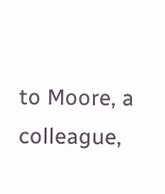to Moore, a colleague,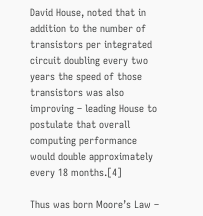David House, noted that in addition to the number of transistors per integrated circuit doubling every two years the speed of those transistors was also improving – leading House to postulate that overall computing performance would double approximately every 18 months.[4]

Thus was born Moore’s Law –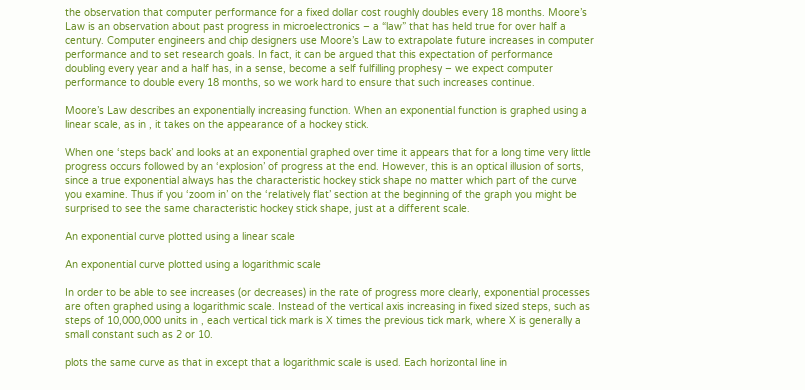the observation that computer performance for a fixed dollar cost roughly doubles every 18 months. Moore’s Law is an observation about past progress in microelectronics – a “law” that has held true for over half a century. Computer engineers and chip designers use Moore’s Law to extrapolate future increases in computer performance and to set research goals. In fact, it can be argued that this expectation of performance doubling every year and a half has, in a sense, become a self fulfilling prophesy – we expect computer performance to double every 18 months, so we work hard to ensure that such increases continue.

Moore’s Law describes an exponentially increasing function. When an exponential function is graphed using a linear scale, as in , it takes on the appearance of a hockey stick.

When one ‘steps back’ and looks at an exponential graphed over time it appears that for a long time very little progress occurs followed by an ‘explosion’ of progress at the end. However, this is an optical illusion of sorts, since a true exponential always has the characteristic hockey stick shape no matter which part of the curve you examine. Thus if you ‘zoom in’ on the ‘relatively flat’ section at the beginning of the graph you might be surprised to see the same characteristic hockey stick shape, just at a different scale.

An exponential curve plotted using a linear scale

An exponential curve plotted using a logarithmic scale

In order to be able to see increases (or decreases) in the rate of progress more clearly, exponential processes are often graphed using a logarithmic scale. Instead of the vertical axis increasing in fixed sized steps, such as steps of 10,000,000 units in , each vertical tick mark is X times the previous tick mark, where X is generally a small constant such as 2 or 10.

plots the same curve as that in except that a logarithmic scale is used. Each horizontal line in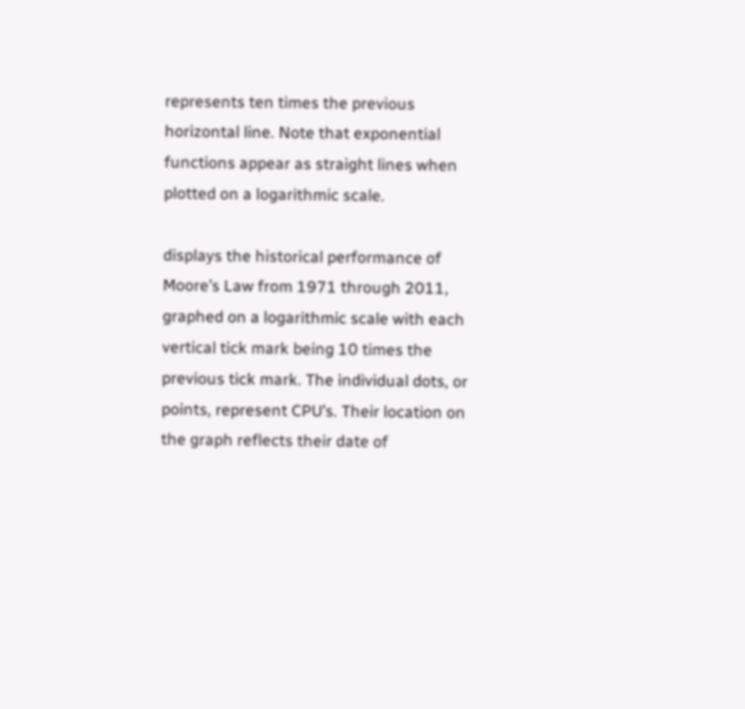represents ten times the previous horizontal line. Note that exponential functions appear as straight lines when plotted on a logarithmic scale.

displays the historical performance of Moore’s Law from 1971 through 2011, graphed on a logarithmic scale with each vertical tick mark being 10 times the previous tick mark. The individual dots, or points, represent CPU’s. Their location on the graph reflects their date of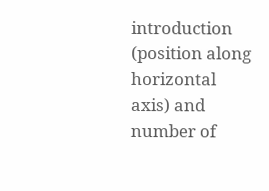introduction (position along horizontal axis) and number of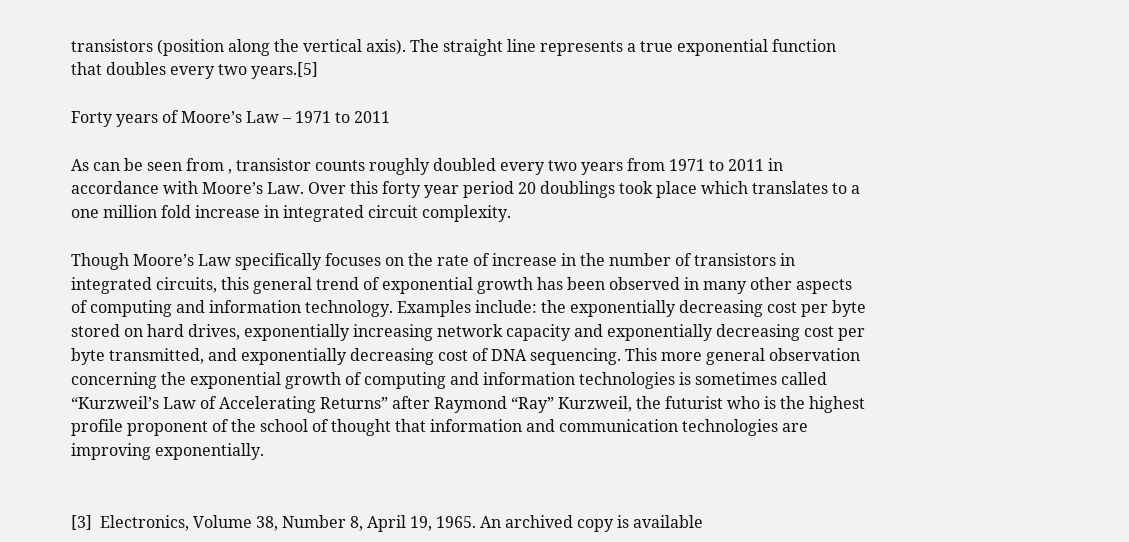transistors (position along the vertical axis). The straight line represents a true exponential function that doubles every two years.[5]

Forty years of Moore’s Law – 1971 to 2011

As can be seen from , transistor counts roughly doubled every two years from 1971 to 2011 in accordance with Moore’s Law. Over this forty year period 20 doublings took place which translates to a one million fold increase in integrated circuit complexity.

Though Moore’s Law specifically focuses on the rate of increase in the number of transistors in integrated circuits, this general trend of exponential growth has been observed in many other aspects of computing and information technology. Examples include: the exponentially decreasing cost per byte stored on hard drives, exponentially increasing network capacity and exponentially decreasing cost per byte transmitted, and exponentially decreasing cost of DNA sequencing. This more general observation concerning the exponential growth of computing and information technologies is sometimes called “Kurzweil’s Law of Accelerating Returns” after Raymond “Ray” Kurzweil, the futurist who is the highest profile proponent of the school of thought that information and communication technologies are improving exponentially.


[3]  Electronics, Volume 38, Number 8, April 19, 1965. An archived copy is available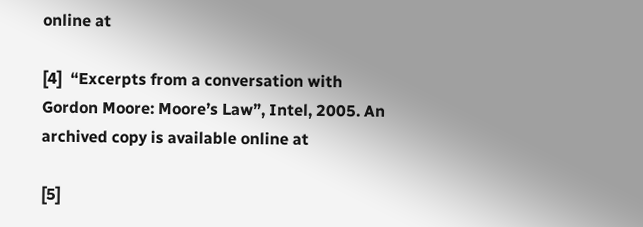online at

[4]  “Excerpts from a conversation with Gordon Moore: Moore’s Law”, Intel, 2005. An archived copy is available online at

[5]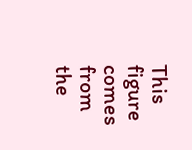This figure comes from the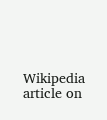Wikipedia article on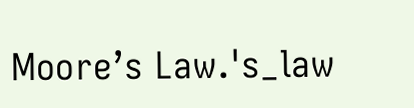Moore’s Law.'s_law